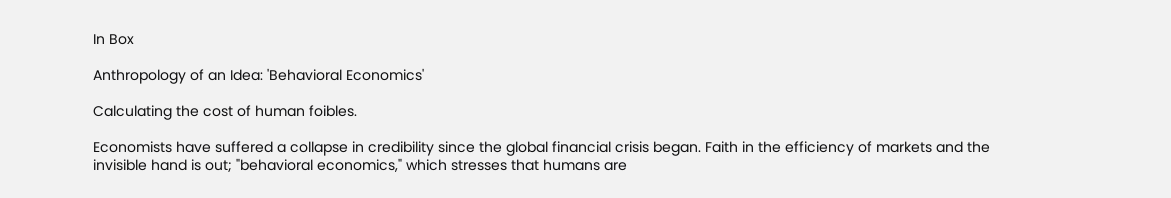In Box

Anthropology of an Idea: 'Behavioral Economics'

Calculating the cost of human foibles.

Economists have suffered a collapse in credibility since the global financial crisis began. Faith in the efficiency of markets and the invisible hand is out; "behavioral economics," which stresses that humans are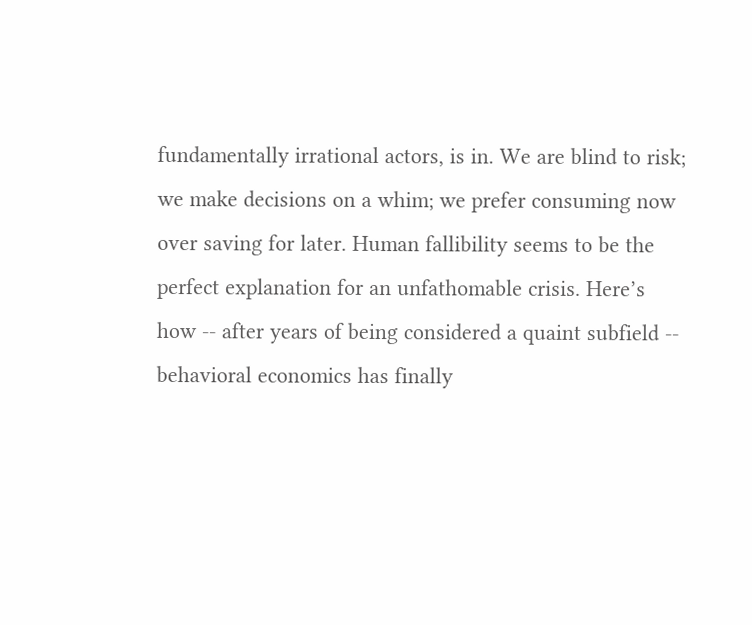fundamentally irrational actors, is in. We are blind to risk; we make decisions on a whim; we prefer consuming now over saving for later. Human fallibility seems to be the perfect explanation for an unfathomable crisis. Here’s how -- after years of being considered a quaint subfield -- behavioral economics has finally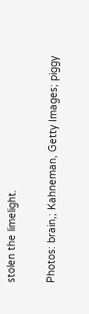stolen the limelight.

Photos: brain,; Kahneman, Getty Images; piggy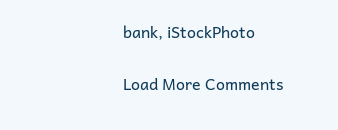bank, iStockPhoto


Load More Comments